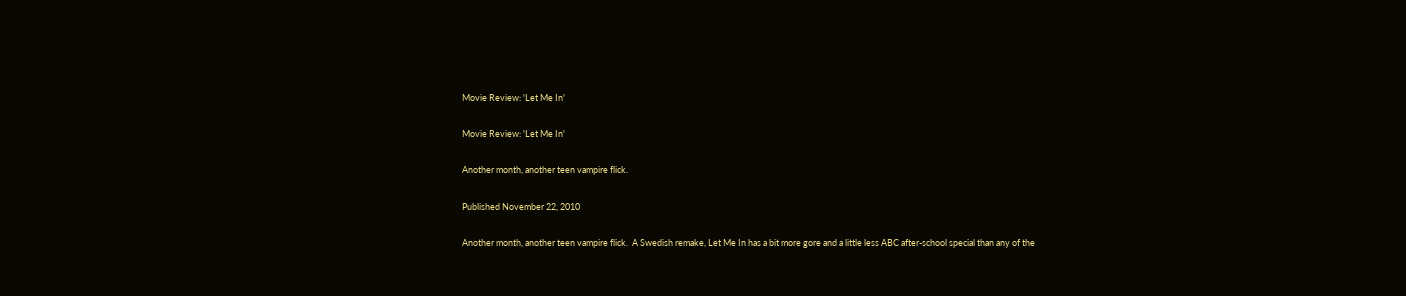Movie Review: 'Let Me In'

Movie Review: 'Let Me In'

Another month, another teen vampire flick.

Published November 22, 2010

Another month, another teen vampire flick.  A Swedish remake, Let Me In has a bit more gore and a little less ABC after-school special than any of the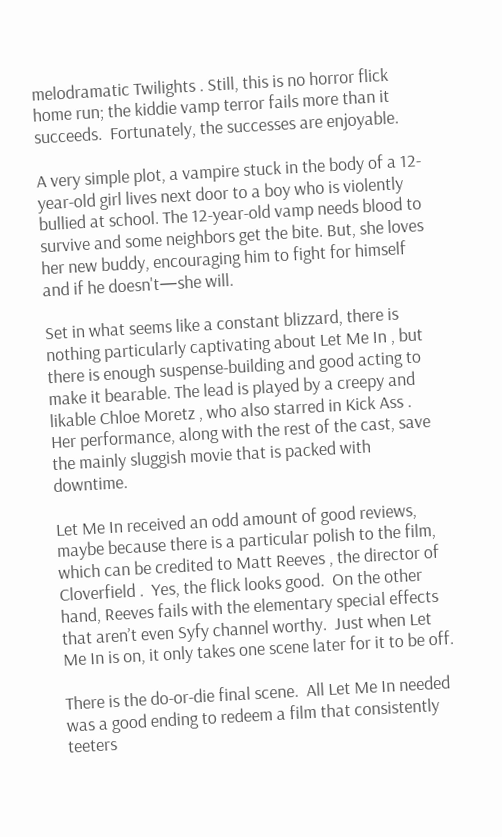melodramatic Twilights . Still, this is no horror flick home run; the kiddie vamp terror fails more than it succeeds.  Fortunately, the successes are enjoyable.

A very simple plot, a vampire stuck in the body of a 12-year-old girl lives next door to a boy who is violently bullied at school. The 12-year-old vamp needs blood to survive and some neighbors get the bite. But, she loves her new buddy, encouraging him to fight for himself and if he doesn't—she will.

Set in what seems like a constant blizzard, there is nothing particularly captivating about Let Me In , but there is enough suspense-building and good acting to make it bearable. The lead is played by a creepy and likable Chloe Moretz , who also starred in Kick Ass .  Her performance, along with the rest of the cast, save the mainly sluggish movie that is packed with downtime.

Let Me In received an odd amount of good reviews, maybe because there is a particular polish to the film, which can be credited to Matt Reeves , the director of Cloverfield .  Yes, the flick looks good.  On the other hand, Reeves fails with the elementary special effects that aren’t even Syfy channel worthy.  Just when Let Me In is on, it only takes one scene later for it to be off.

There is the do-or-die final scene.  All Let Me In needed was a good ending to redeem a film that consistently teeters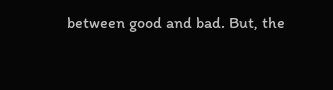between good and bad. But, the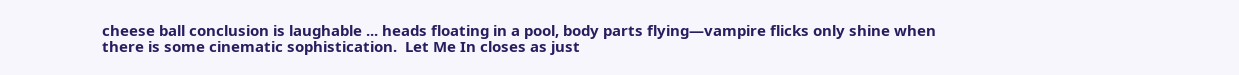cheese ball conclusion is laughable ... heads floating in a pool, body parts flying—vampire flicks only shine when there is some cinematic sophistication.  Let Me In closes as just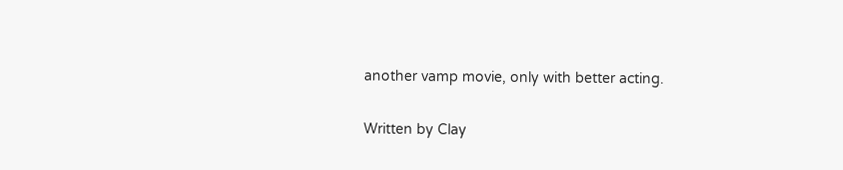another vamp movie, only with better acting.

Written by Clay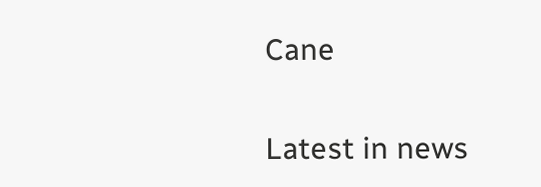Cane


Latest in news